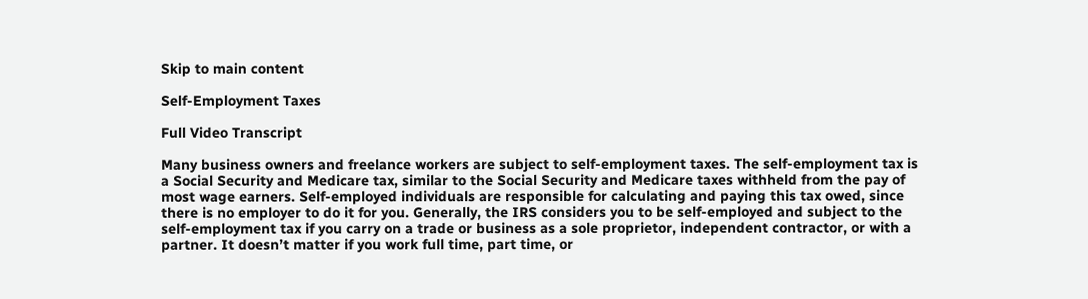Skip to main content

Self-Employment Taxes

Full Video Transcript

Many business owners and freelance workers are subject to self-employment taxes. The self-employment tax is a Social Security and Medicare tax, similar to the Social Security and Medicare taxes withheld from the pay of most wage earners. Self-employed individuals are responsible for calculating and paying this tax owed, since there is no employer to do it for you. Generally, the IRS considers you to be self-employed and subject to the self-employment tax if you carry on a trade or business as a sole proprietor, independent contractor, or with a partner. It doesn’t matter if you work full time, part time, or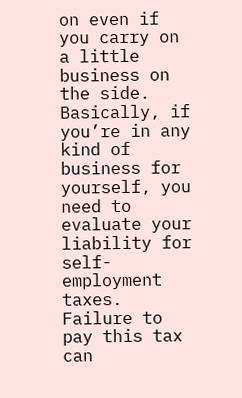on even if you carry on a little business on the side. Basically, if you’re in any kind of business for yourself, you need to evaluate your liability for self-employment taxes. Failure to pay this tax can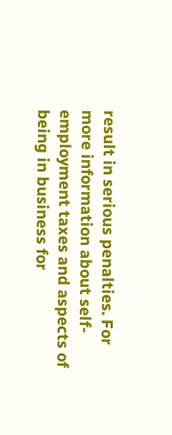result in serious penalties. For more information about self-employment taxes and aspects of being in business for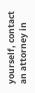yourself, contact an attorney in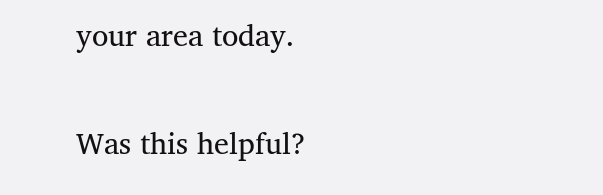your area today.

Was this helpful?